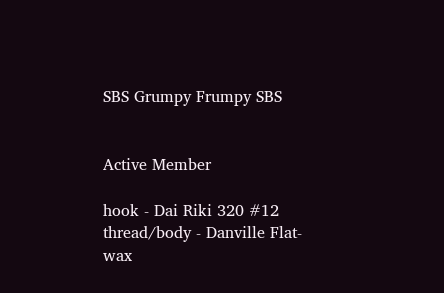SBS Grumpy Frumpy SBS


Active Member

hook - Dai Riki 320 #12
thread/body - Danville Flat-wax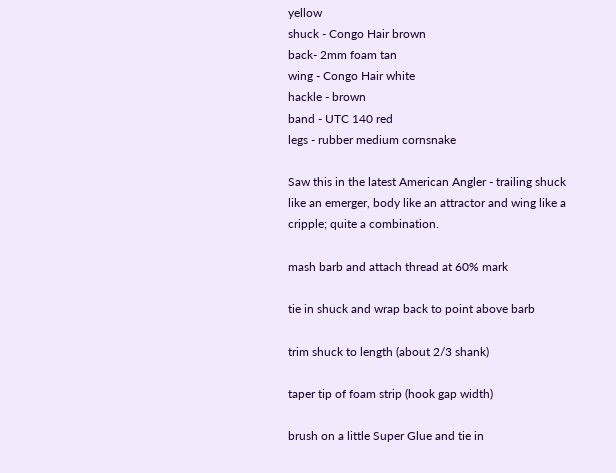yellow
shuck - Congo Hair brown
back- 2mm foam tan
wing - Congo Hair white
hackle - brown
band - UTC 140 red
legs - rubber medium cornsnake

Saw this in the latest American Angler - trailing shuck like an emerger, body like an attractor and wing like a cripple; quite a combination.

mash barb and attach thread at 60% mark

tie in shuck and wrap back to point above barb

trim shuck to length (about 2/3 shank)

taper tip of foam strip (hook gap width)

brush on a little Super Glue and tie in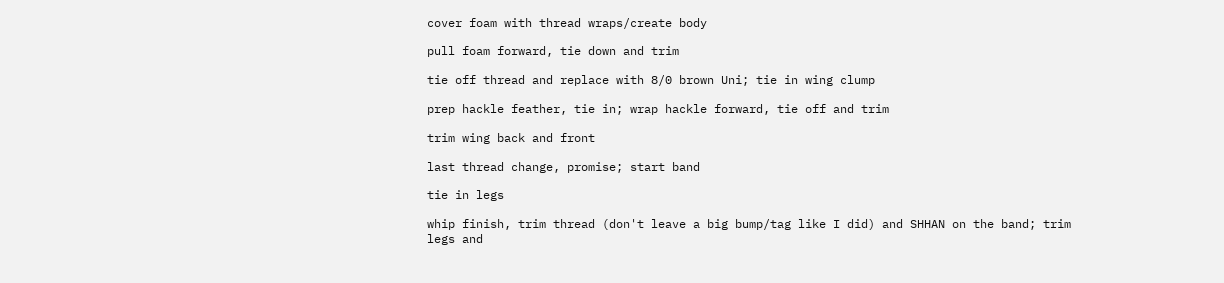cover foam with thread wraps/create body

pull foam forward, tie down and trim

tie off thread and replace with 8/0 brown Uni; tie in wing clump

prep hackle feather, tie in; wrap hackle forward, tie off and trim

trim wing back and front

last thread change, promise; start band

tie in legs

whip finish, trim thread (don't leave a big bump/tag like I did) and SHHAN on the band; trim legs and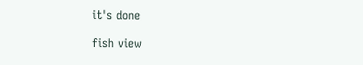it's done

fish view